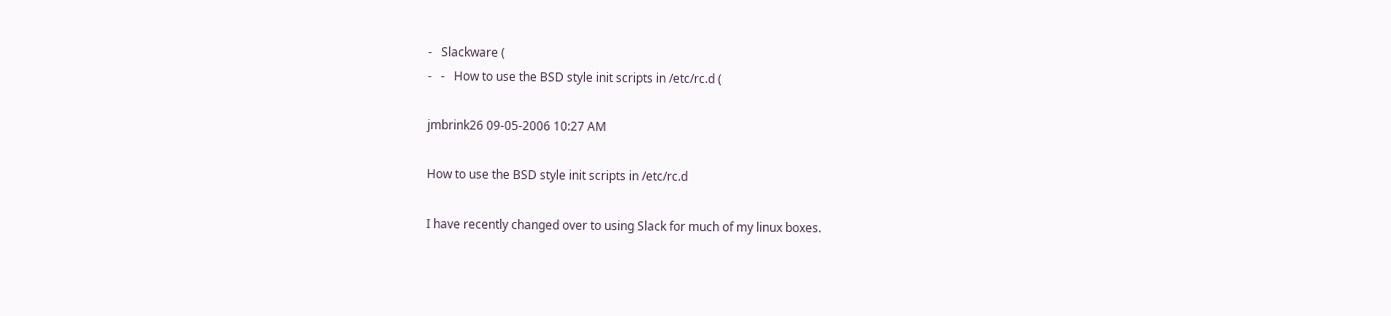-   Slackware (
-   -   How to use the BSD style init scripts in /etc/rc.d (

jmbrink26 09-05-2006 10:27 AM

How to use the BSD style init scripts in /etc/rc.d

I have recently changed over to using Slack for much of my linux boxes.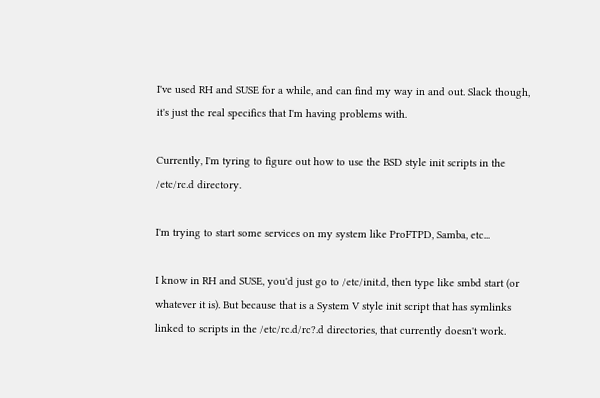I've used RH and SUSE for a while, and can find my way in and out. Slack though, it's just the real specifics that I'm having problems with.

Currently, I'm tyring to figure out how to use the BSD style init scripts in the /etc/rc.d directory.

I'm trying to start some services on my system like ProFTPD, Samba, etc...

I know in RH and SUSE, you'd just go to /etc/init.d, then type like smbd start (or whatever it is). But because that is a System V style init script that has symlinks linked to scripts in the /etc/rc.d/rc?.d directories, that currently doesn't work.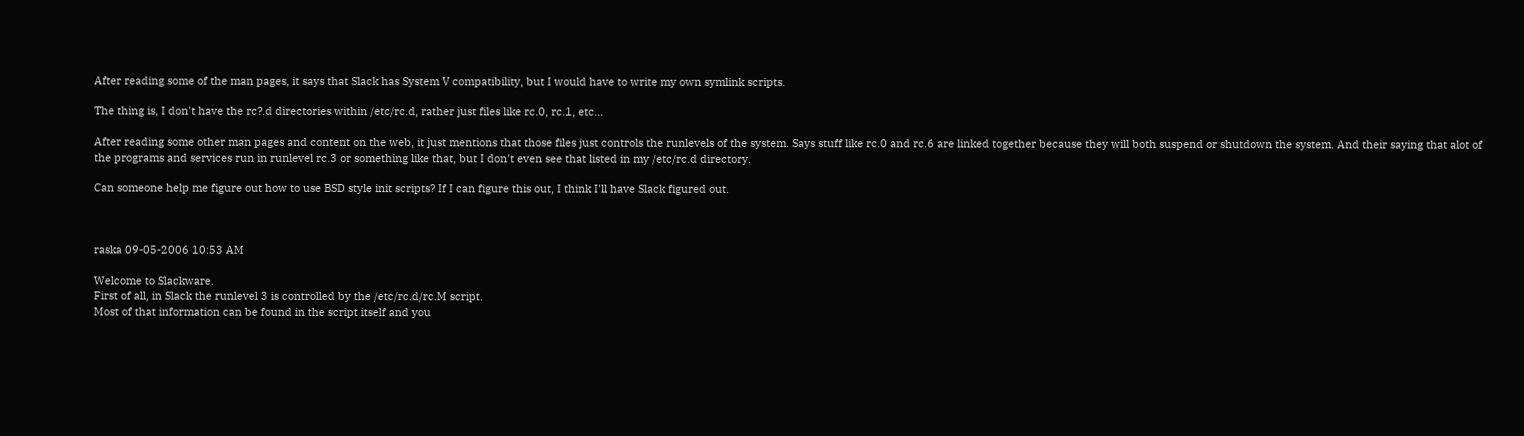After reading some of the man pages, it says that Slack has System V compatibility, but I would have to write my own symlink scripts.

The thing is, I don't have the rc?.d directories within /etc/rc.d, rather just files like rc.0, rc.1, etc...

After reading some other man pages and content on the web, it just mentions that those files just controls the runlevels of the system. Says stuff like rc.0 and rc.6 are linked together because they will both suspend or shutdown the system. And their saying that alot of the programs and services run in runlevel rc.3 or something like that, but I don't even see that listed in my /etc/rc.d directory.

Can someone help me figure out how to use BSD style init scripts? If I can figure this out, I think I'll have Slack figured out.



raska 09-05-2006 10:53 AM

Welcome to Slackware.
First of all, in Slack the runlevel 3 is controlled by the /etc/rc.d/rc.M script.
Most of that information can be found in the script itself and you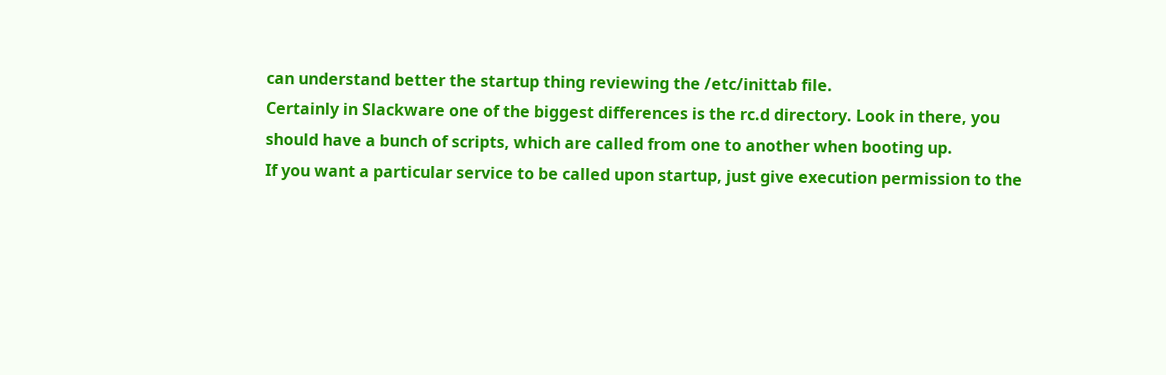can understand better the startup thing reviewing the /etc/inittab file.
Certainly in Slackware one of the biggest differences is the rc.d directory. Look in there, you should have a bunch of scripts, which are called from one to another when booting up.
If you want a particular service to be called upon startup, just give execution permission to the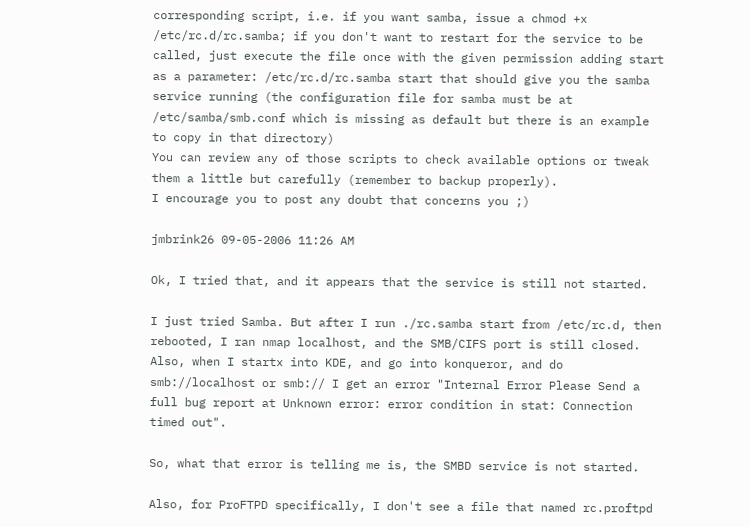corresponding script, i.e. if you want samba, issue a chmod +x /etc/rc.d/rc.samba; if you don't want to restart for the service to be called, just execute the file once with the given permission adding start as a parameter: /etc/rc.d/rc.samba start that should give you the samba service running (the configuration file for samba must be at /etc/samba/smb.conf which is missing as default but there is an example to copy in that directory)
You can review any of those scripts to check available options or tweak them a little but carefully (remember to backup properly).
I encourage you to post any doubt that concerns you ;)

jmbrink26 09-05-2006 11:26 AM

Ok, I tried that, and it appears that the service is still not started.

I just tried Samba. But after I run ./rc.samba start from /etc/rc.d, then rebooted, I ran nmap localhost, and the SMB/CIFS port is still closed. Also, when I startx into KDE, and go into konqueror, and do smb://localhost or smb:// I get an error "Internal Error Please Send a full bug report at Unknown error: error condition in stat: Connection timed out".

So, what that error is telling me is, the SMBD service is not started.

Also, for ProFTPD specifically, I don't see a file that named rc.proftpd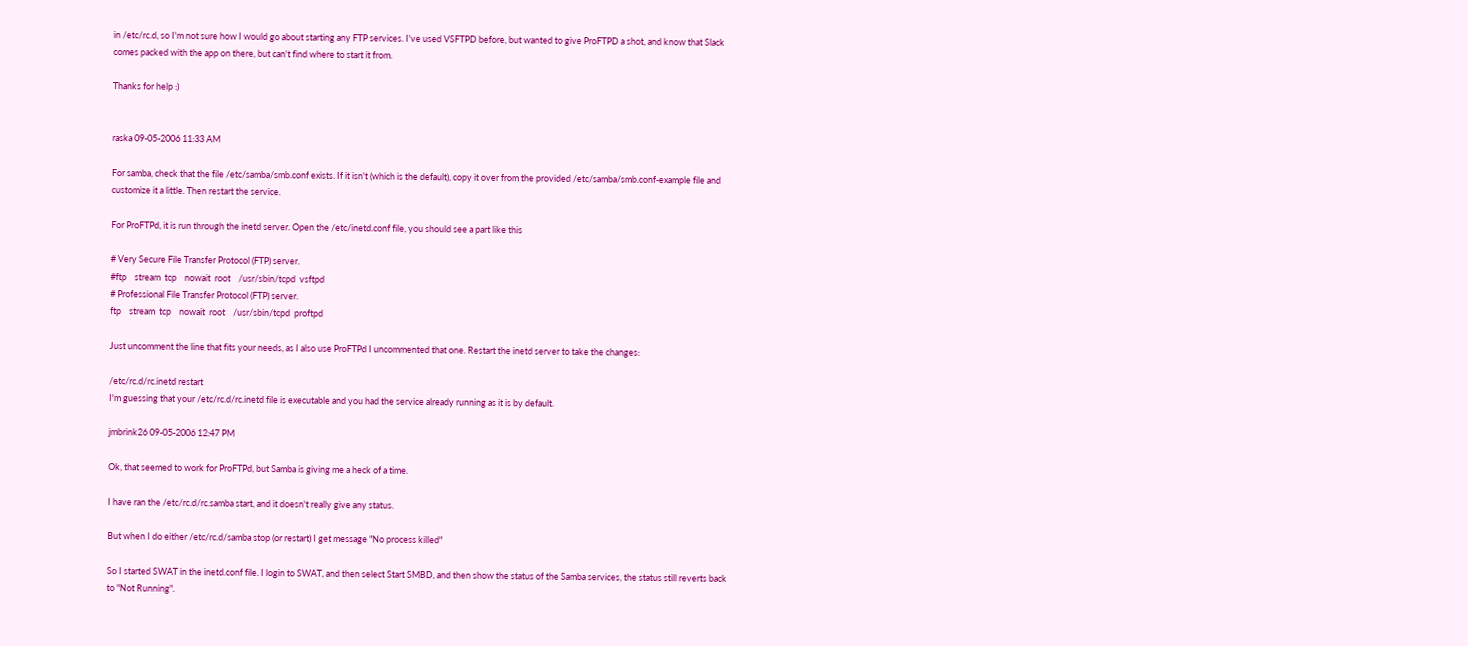in /etc/rc.d, so I'm not sure how I would go about starting any FTP services. I've used VSFTPD before, but wanted to give ProFTPD a shot, and know that Slack comes packed with the app on there, but can't find where to start it from.

Thanks for help :)


raska 09-05-2006 11:33 AM

For samba, check that the file /etc/samba/smb.conf exists. If it isn't (which is the default), copy it over from the provided /etc/samba/smb.conf-example file and customize it a little. Then restart the service.

For ProFTPd, it is run through the inetd server. Open the /etc/inetd.conf file, you should see a part like this

# Very Secure File Transfer Protocol (FTP) server.
#ftp    stream  tcp    nowait  root    /usr/sbin/tcpd  vsftpd
# Professional File Transfer Protocol (FTP) server.
ftp    stream  tcp    nowait  root    /usr/sbin/tcpd  proftpd

Just uncomment the line that fits your needs, as I also use ProFTPd I uncommented that one. Restart the inetd server to take the changes:

/etc/rc.d/rc.inetd restart
I'm guessing that your /etc/rc.d/rc.inetd file is executable and you had the service already running as it is by default.

jmbrink26 09-05-2006 12:47 PM

Ok, that seemed to work for ProFTPd, but Samba is giving me a heck of a time.

I have ran the /etc/rc.d/rc.samba start, and it doesn't really give any status.

But when I do either /etc/rc.d/samba stop (or restart) I get message "No process killed"

So I started SWAT in the inetd.conf file. I login to SWAT, and then select Start SMBD, and then show the status of the Samba services, the status still reverts back to "Not Running".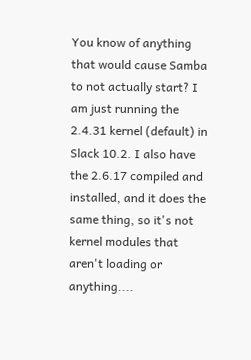You know of anything that would cause Samba to not actually start? I am just running the 2.4.31 kernel (default) in Slack 10.2. I also have the 2.6.17 compiled and installed, and it does the same thing, so it's not kernel modules that aren't loading or anything....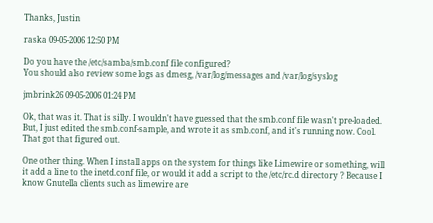Thanks, Justin

raska 09-05-2006 12:50 PM

Do you have the /etc/samba/smb.conf file configured?
You should also review some logs as dmesg, /var/log/messages and /var/log/syslog

jmbrink26 09-05-2006 01:24 PM

Ok, that was it. That is silly. I wouldn't have guessed that the smb.conf file wasn't pre-loaded. But, I just edited the smb.conf-sample, and wrote it as smb.conf, and it's running now. Cool. That got that figured out.

One other thing. When I install apps on the system for things like Limewire or something, will it add a line to the inetd.conf file, or would it add a script to the /etc/rc.d directory ? Because I know Gnutella clients such as limewire are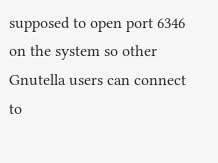supposed to open port 6346 on the system so other Gnutella users can connect to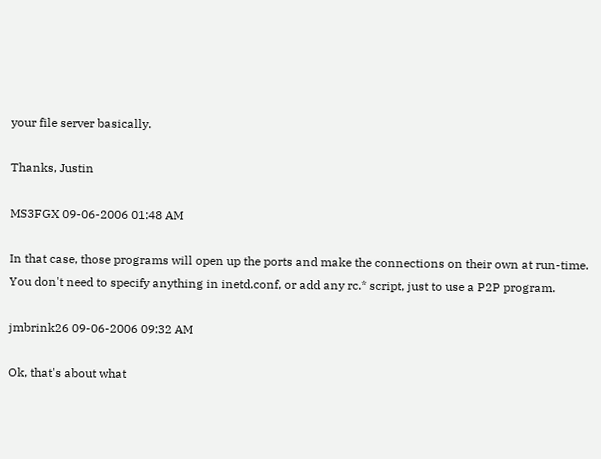your file server basically.

Thanks, Justin

MS3FGX 09-06-2006 01:48 AM

In that case, those programs will open up the ports and make the connections on their own at run-time. You don't need to specify anything in inetd.conf, or add any rc.* script, just to use a P2P program.

jmbrink26 09-06-2006 09:32 AM

Ok, that's about what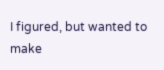I figured, but wanted to make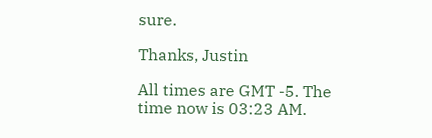sure.

Thanks, Justin

All times are GMT -5. The time now is 03:23 AM.